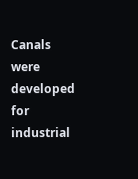Canals were developed for industrial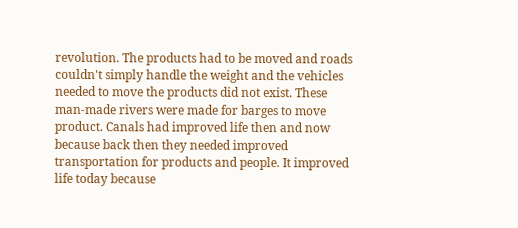revolution. The products had to be moved and roads couldn't simply handle the weight and the vehicles needed to move the products did not exist. These man-made rivers were made for barges to move product. Canals had improved life then and now because back then they needed improved transportation for products and people. It improved life today because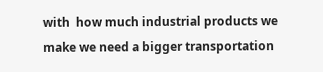with  how much industrial products we make we need a bigger transportation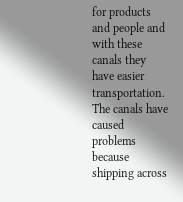for products and people and with these canals they have easier transportation. The canals have caused problems because shipping across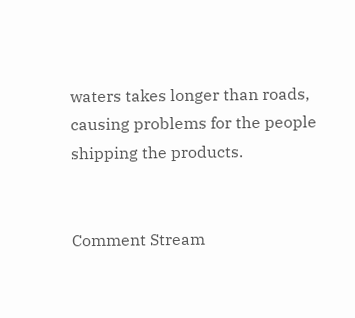waters takes longer than roads, causing problems for the people shipping the products.


Comment Stream